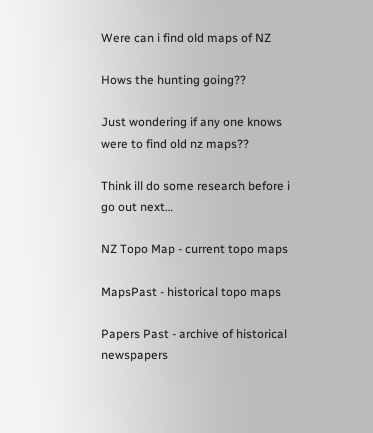Were can i find old maps of NZ

Hows the hunting going??

Just wondering if any one knows were to find old nz maps??

Think ill do some research before i go out next…

NZ Topo Map - current topo maps

MapsPast - historical topo maps

Papers Past - archive of historical newspapers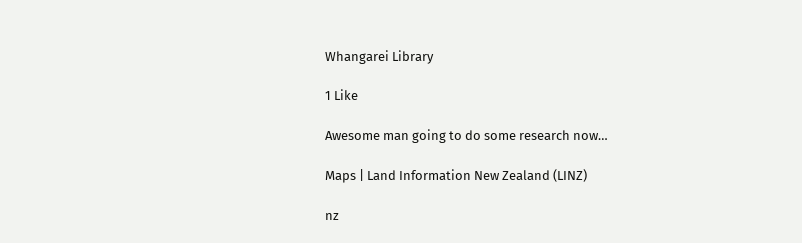Whangarei Library

1 Like

Awesome man going to do some research now…

Maps | Land Information New Zealand (LINZ)

nz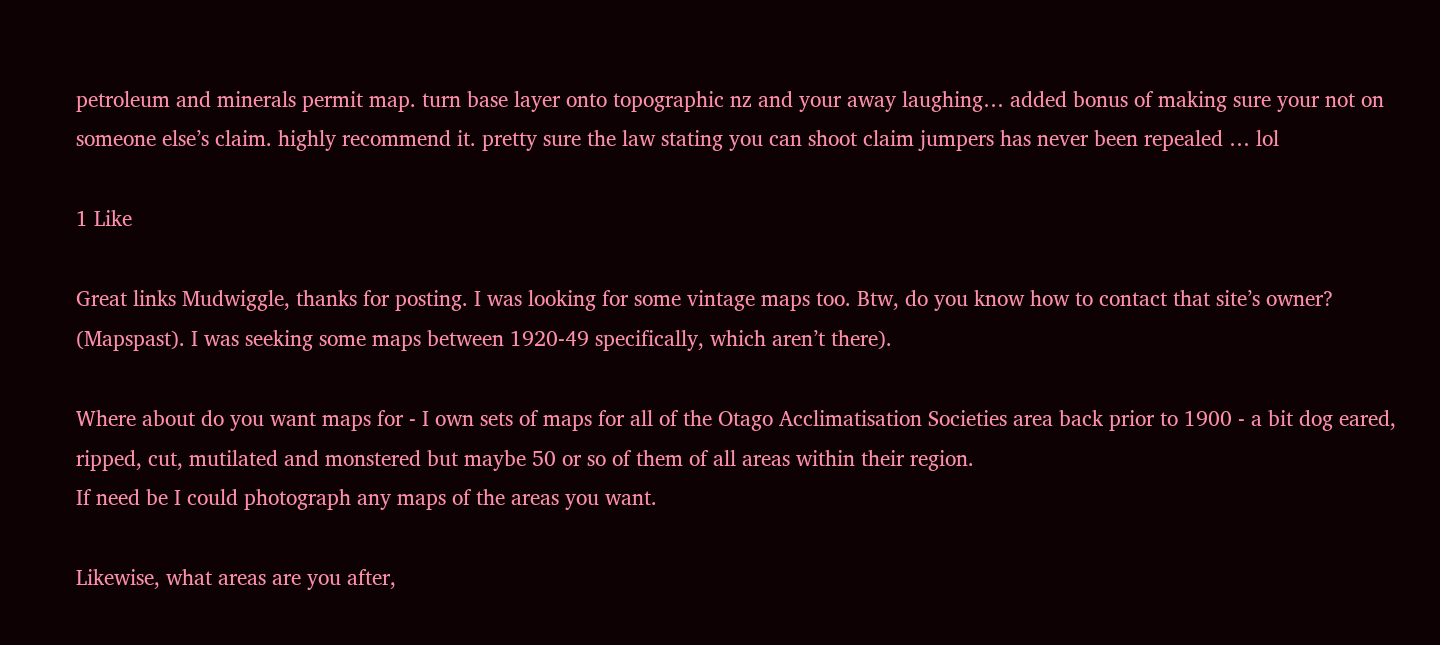petroleum and minerals permit map. turn base layer onto topographic nz and your away laughing… added bonus of making sure your not on someone else’s claim. highly recommend it. pretty sure the law stating you can shoot claim jumpers has never been repealed … lol

1 Like

Great links Mudwiggle, thanks for posting. I was looking for some vintage maps too. Btw, do you know how to contact that site’s owner? (Mapspast). I was seeking some maps between 1920-49 specifically, which aren’t there).

Where about do you want maps for - I own sets of maps for all of the Otago Acclimatisation Societies area back prior to 1900 - a bit dog eared, ripped, cut, mutilated and monstered but maybe 50 or so of them of all areas within their region.
If need be I could photograph any maps of the areas you want.

Likewise, what areas are you after,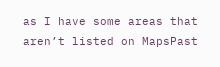as I have some areas that aren’t listed on MapsPast